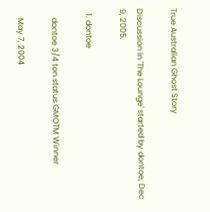True Australian Ghost Story

Discussion in 'The Lounge' started by dontoe, Dec 9, 2005.

  1. dontoe

    dontoe 3/4 ton status GMOTM Winner

    May 7, 2004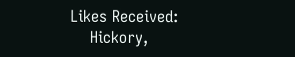Likes Received:
    Hickory,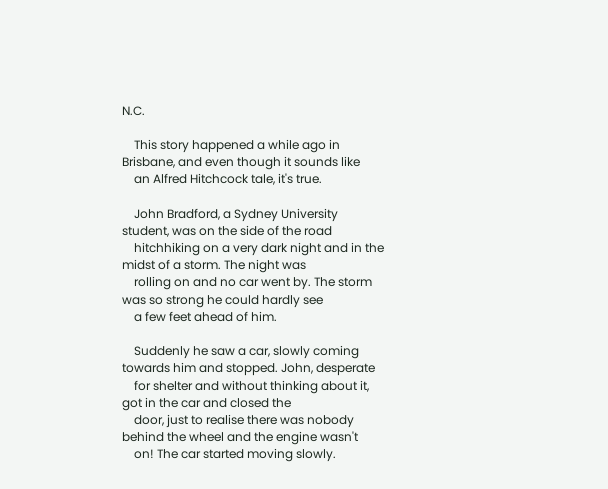N.C.

    This story happened a while ago in Brisbane, and even though it sounds like
    an Alfred Hitchcock tale, it's true.

    John Bradford, a Sydney University student, was on the side of the road
    hitchhiking on a very dark night and in the midst of a storm. The night was
    rolling on and no car went by. The storm was so strong he could hardly see
    a few feet ahead of him.

    Suddenly he saw a car, slowly coming towards him and stopped. John, desperate
    for shelter and without thinking about it, got in the car and closed the
    door, just to realise there was nobody behind the wheel and the engine wasn't
    on! The car started moving slowly.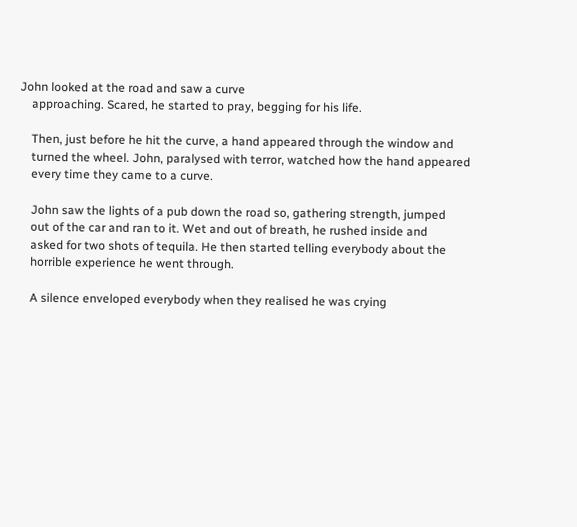John looked at the road and saw a curve
    approaching. Scared, he started to pray, begging for his life.

    Then, just before he hit the curve, a hand appeared through the window and
    turned the wheel. John, paralysed with terror, watched how the hand appeared
    every time they came to a curve.

    John saw the lights of a pub down the road so, gathering strength, jumped
    out of the car and ran to it. Wet and out of breath, he rushed inside and
    asked for two shots of tequila. He then started telling everybody about the
    horrible experience he went through.

    A silence enveloped everybody when they realised he was crying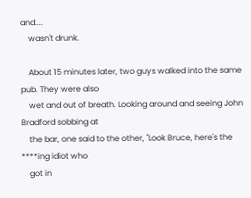and....
    wasn't drunk.

    About 15 minutes later, two guys walked into the same pub. They were also
    wet and out of breath. Looking around and seeing John Bradford sobbing at
    the bar, one said to the other, "Look Bruce, here's the ****ing idiot who
    got in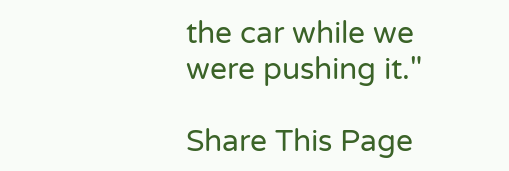the car while we were pushing it."

Share This Page